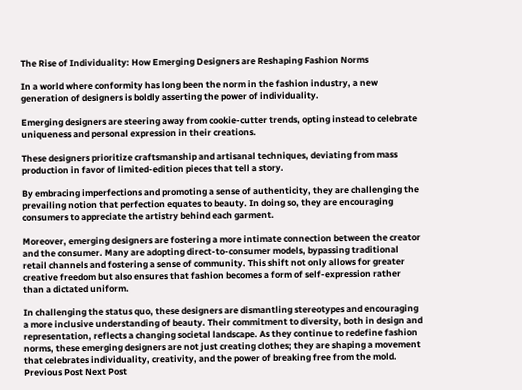The Rise of Individuality: How Emerging Designers are Reshaping Fashion Norms

In a world where conformity has long been the norm in the fashion industry, a new generation of designers is boldly asserting the power of individuality.

Emerging designers are steering away from cookie-cutter trends, opting instead to celebrate uniqueness and personal expression in their creations.

These designers prioritize craftsmanship and artisanal techniques, deviating from mass production in favor of limited-edition pieces that tell a story.

By embracing imperfections and promoting a sense of authenticity, they are challenging the prevailing notion that perfection equates to beauty. In doing so, they are encouraging consumers to appreciate the artistry behind each garment.

Moreover, emerging designers are fostering a more intimate connection between the creator and the consumer. Many are adopting direct-to-consumer models, bypassing traditional retail channels and fostering a sense of community. This shift not only allows for greater creative freedom but also ensures that fashion becomes a form of self-expression rather than a dictated uniform.

In challenging the status quo, these designers are dismantling stereotypes and encouraging a more inclusive understanding of beauty. Their commitment to diversity, both in design and representation, reflects a changing societal landscape. As they continue to redefine fashion norms, these emerging designers are not just creating clothes; they are shaping a movement that celebrates individuality, creativity, and the power of breaking free from the mold.
Previous Post Next Post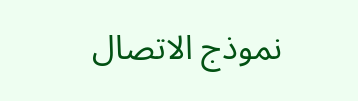نموذج الاتصال